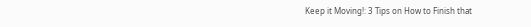Keep it Moving!: 3 Tips on How to Finish that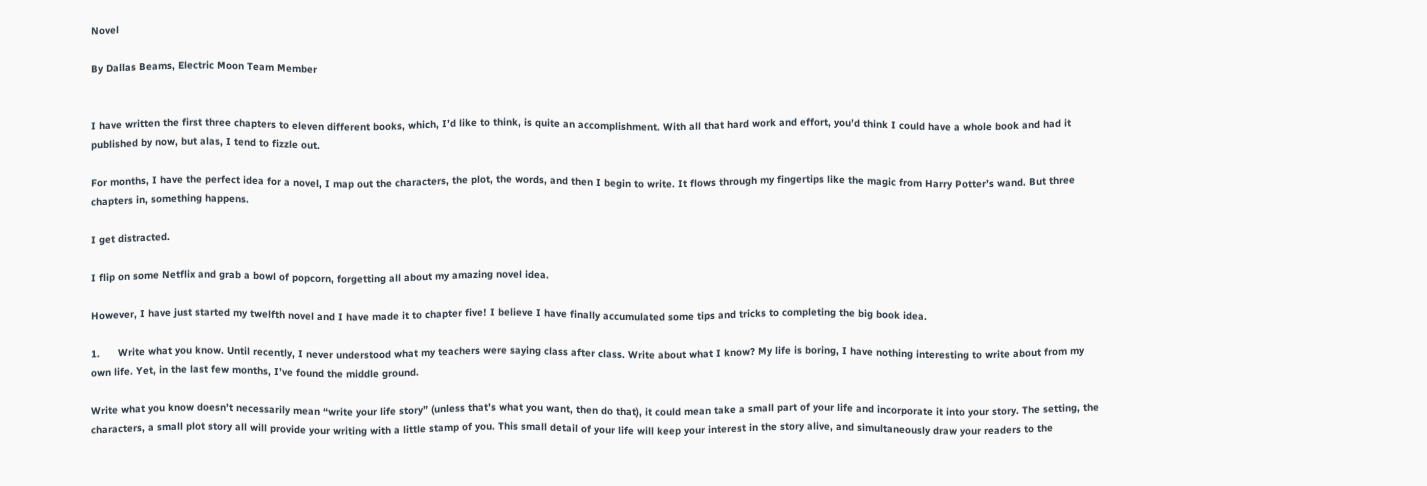Novel

By Dallas Beams, Electric Moon Team Member


I have written the first three chapters to eleven different books, which, I’d like to think, is quite an accomplishment. With all that hard work and effort, you’d think I could have a whole book and had it published by now, but alas, I tend to fizzle out.

For months, I have the perfect idea for a novel, I map out the characters, the plot, the words, and then I begin to write. It flows through my fingertips like the magic from Harry Potter’s wand. But three chapters in, something happens.

I get distracted.

I flip on some Netflix and grab a bowl of popcorn, forgetting all about my amazing novel idea.

However, I have just started my twelfth novel and I have made it to chapter five! I believe I have finally accumulated some tips and tricks to completing the big book idea.

1.      Write what you know. Until recently, I never understood what my teachers were saying class after class. Write about what I know? My life is boring, I have nothing interesting to write about from my own life. Yet, in the last few months, I’ve found the middle ground.

Write what you know doesn’t necessarily mean “write your life story” (unless that’s what you want, then do that), it could mean take a small part of your life and incorporate it into your story. The setting, the characters, a small plot story all will provide your writing with a little stamp of you. This small detail of your life will keep your interest in the story alive, and simultaneously draw your readers to the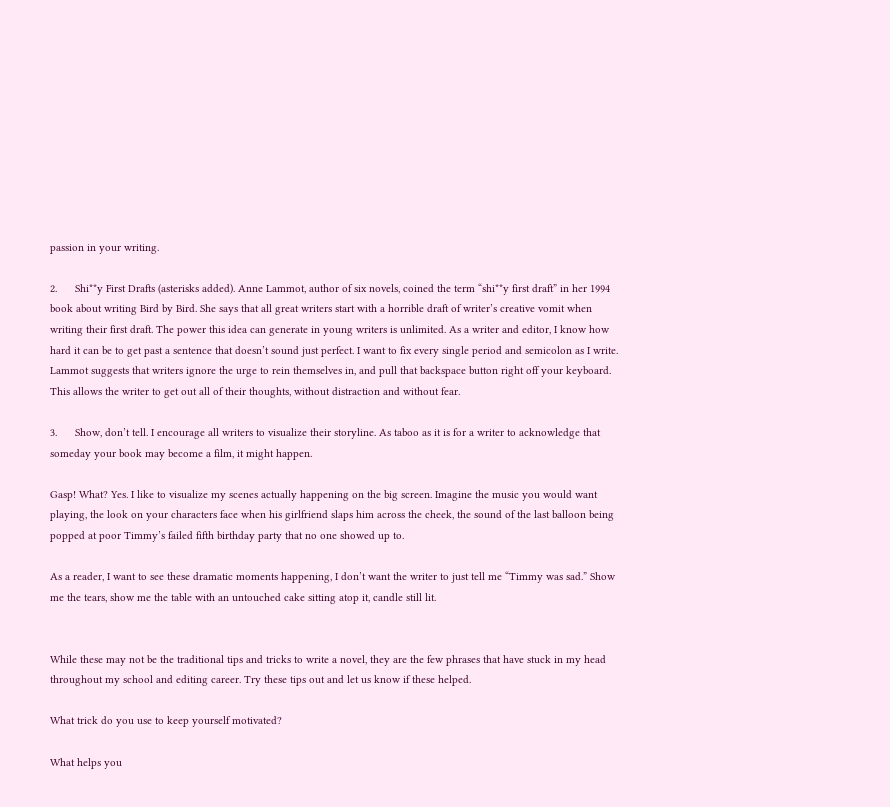passion in your writing.

2.      Shi**y First Drafts (asterisks added). Anne Lammot, author of six novels, coined the term “shi**y first draft” in her 1994 book about writing Bird by Bird. She says that all great writers start with a horrible draft of writer’s creative vomit when writing their first draft. The power this idea can generate in young writers is unlimited. As a writer and editor, I know how hard it can be to get past a sentence that doesn’t sound just perfect. I want to fix every single period and semicolon as I write. Lammot suggests that writers ignore the urge to rein themselves in, and pull that backspace button right off your keyboard. This allows the writer to get out all of their thoughts, without distraction and without fear.

3.      Show, don’t tell. I encourage all writers to visualize their storyline. As taboo as it is for a writer to acknowledge that someday your book may become a film, it might happen.

Gasp! What? Yes. I like to visualize my scenes actually happening on the big screen. Imagine the music you would want playing, the look on your characters face when his girlfriend slaps him across the cheek, the sound of the last balloon being popped at poor Timmy’s failed fifth birthday party that no one showed up to.

As a reader, I want to see these dramatic moments happening, I don’t want the writer to just tell me “Timmy was sad.” Show me the tears, show me the table with an untouched cake sitting atop it, candle still lit.


While these may not be the traditional tips and tricks to write a novel, they are the few phrases that have stuck in my head throughout my school and editing career. Try these tips out and let us know if these helped.

What trick do you use to keep yourself motivated?

What helps you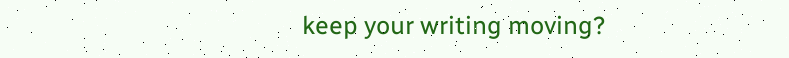keep your writing moving?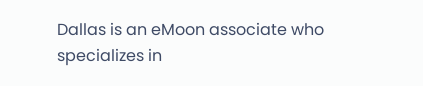Dallas is an eMoon associate who specializes in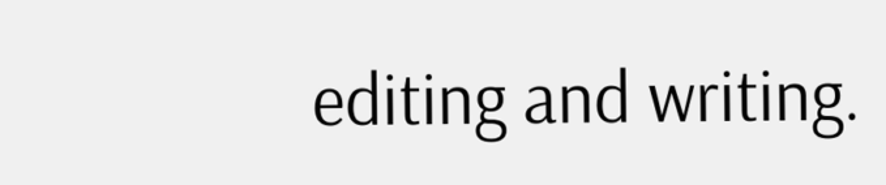editing and writing.